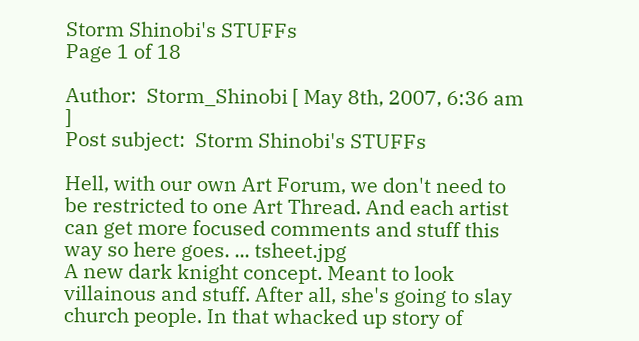Storm Shinobi's STUFFs
Page 1 of 18

Author:  Storm_Shinobi [ May 8th, 2007, 6:36 am ]
Post subject:  Storm Shinobi's STUFFs

Hell, with our own Art Forum, we don't need to be restricted to one Art Thread. And each artist can get more focused comments and stuff this way so here goes. ... tsheet.jpg
A new dark knight concept. Meant to look villainous and stuff. After all, she's going to slay church people. In that whacked up story of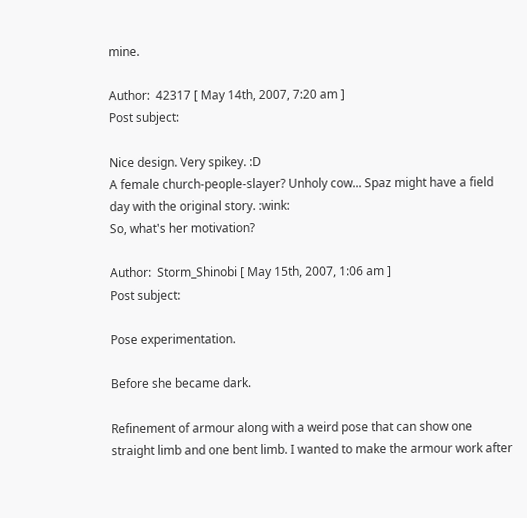mine.

Author:  42317 [ May 14th, 2007, 7:20 am ]
Post subject:

Nice design. Very spikey. :D
A female church-people-slayer? Unholy cow... Spaz might have a field day with the original story. :wink:
So, what's her motivation?

Author:  Storm_Shinobi [ May 15th, 2007, 1:06 am ]
Post subject:

Pose experimentation.

Before she became dark.

Refinement of armour along with a weird pose that can show one straight limb and one bent limb. I wanted to make the armour work after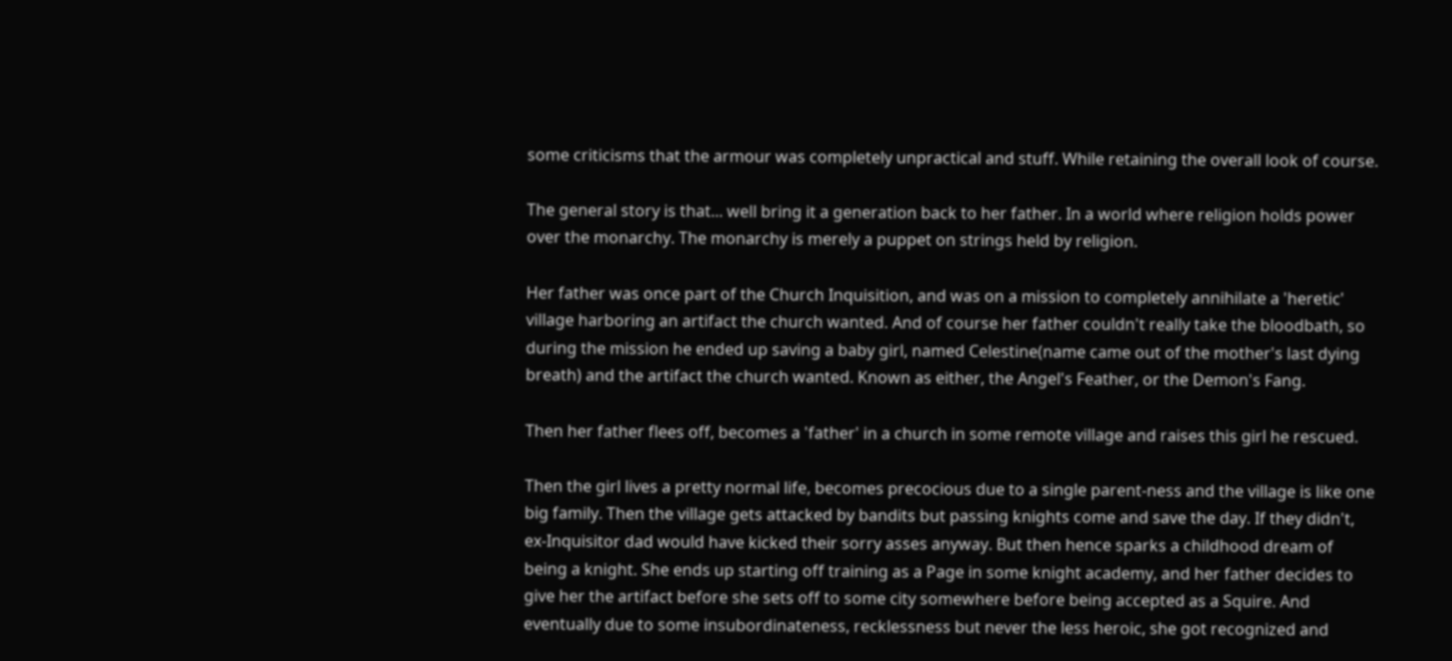some criticisms that the armour was completely unpractical and stuff. While retaining the overall look of course.

The general story is that... well bring it a generation back to her father. In a world where religion holds power over the monarchy. The monarchy is merely a puppet on strings held by religion.

Her father was once part of the Church Inquisition, and was on a mission to completely annihilate a 'heretic' village harboring an artifact the church wanted. And of course her father couldn't really take the bloodbath, so during the mission he ended up saving a baby girl, named Celestine(name came out of the mother's last dying breath) and the artifact the church wanted. Known as either, the Angel's Feather, or the Demon's Fang.

Then her father flees off, becomes a 'father' in a church in some remote village and raises this girl he rescued.

Then the girl lives a pretty normal life, becomes precocious due to a single parent-ness and the village is like one big family. Then the village gets attacked by bandits but passing knights come and save the day. If they didn't, ex-Inquisitor dad would have kicked their sorry asses anyway. But then hence sparks a childhood dream of being a knight. She ends up starting off training as a Page in some knight academy, and her father decides to give her the artifact before she sets off to some city somewhere before being accepted as a Squire. And eventually due to some insubordinateness, recklessness but never the less heroic, she got recognized and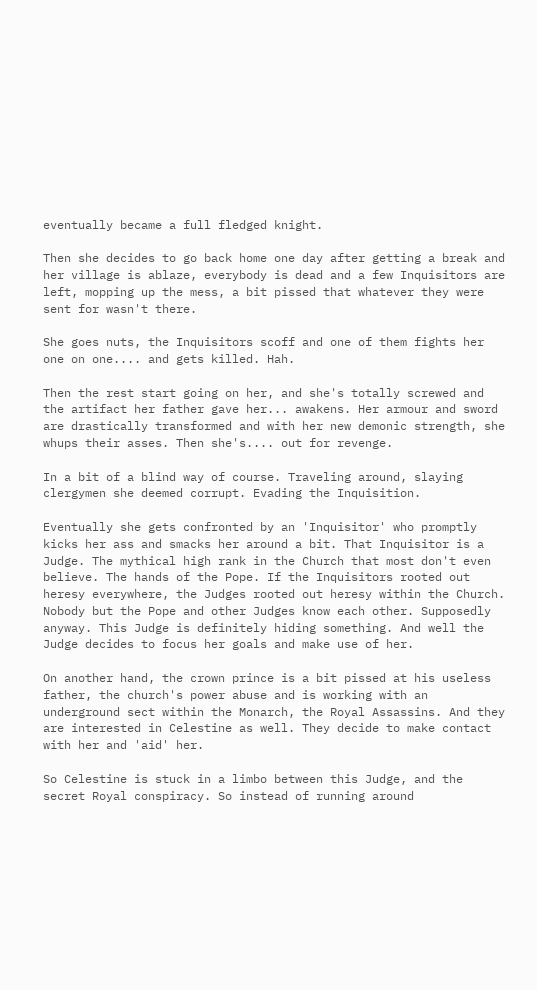eventually became a full fledged knight.

Then she decides to go back home one day after getting a break and her village is ablaze, everybody is dead and a few Inquisitors are left, mopping up the mess, a bit pissed that whatever they were sent for wasn't there.

She goes nuts, the Inquisitors scoff and one of them fights her one on one.... and gets killed. Hah.

Then the rest start going on her, and she's totally screwed and the artifact her father gave her... awakens. Her armour and sword are drastically transformed and with her new demonic strength, she whups their asses. Then she's.... out for revenge.

In a bit of a blind way of course. Traveling around, slaying clergymen she deemed corrupt. Evading the Inquisition.

Eventually she gets confronted by an 'Inquisitor' who promptly kicks her ass and smacks her around a bit. That Inquisitor is a Judge. The mythical high rank in the Church that most don't even believe. The hands of the Pope. If the Inquisitors rooted out heresy everywhere, the Judges rooted out heresy within the Church. Nobody but the Pope and other Judges know each other. Supposedly anyway. This Judge is definitely hiding something. And well the Judge decides to focus her goals and make use of her.

On another hand, the crown prince is a bit pissed at his useless father, the church's power abuse and is working with an underground sect within the Monarch, the Royal Assassins. And they are interested in Celestine as well. They decide to make contact with her and 'aid' her.

So Celestine is stuck in a limbo between this Judge, and the secret Royal conspiracy. So instead of running around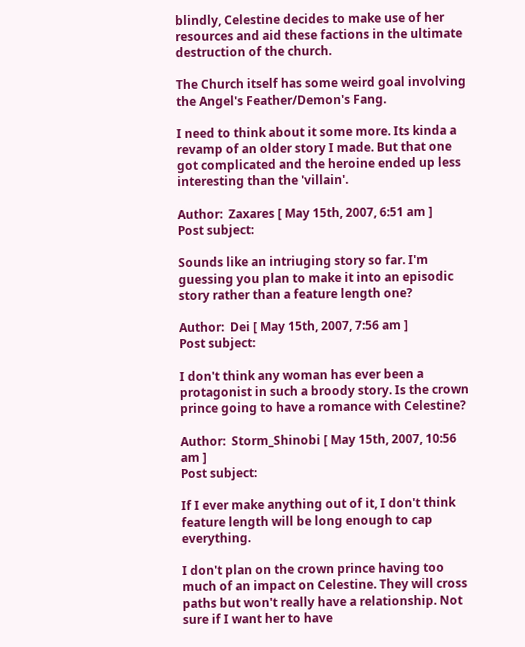blindly, Celestine decides to make use of her resources and aid these factions in the ultimate destruction of the church.

The Church itself has some weird goal involving the Angel's Feather/Demon's Fang.

I need to think about it some more. Its kinda a revamp of an older story I made. But that one got complicated and the heroine ended up less interesting than the 'villain'.

Author:  Zaxares [ May 15th, 2007, 6:51 am ]
Post subject:

Sounds like an intriuging story so far. I'm guessing you plan to make it into an episodic story rather than a feature length one?

Author:  Dei [ May 15th, 2007, 7:56 am ]
Post subject:

I don't think any woman has ever been a protagonist in such a broody story. Is the crown prince going to have a romance with Celestine?

Author:  Storm_Shinobi [ May 15th, 2007, 10:56 am ]
Post subject:

If I ever make anything out of it, I don't think feature length will be long enough to cap everything.

I don't plan on the crown prince having too much of an impact on Celestine. They will cross paths but won't really have a relationship. Not sure if I want her to have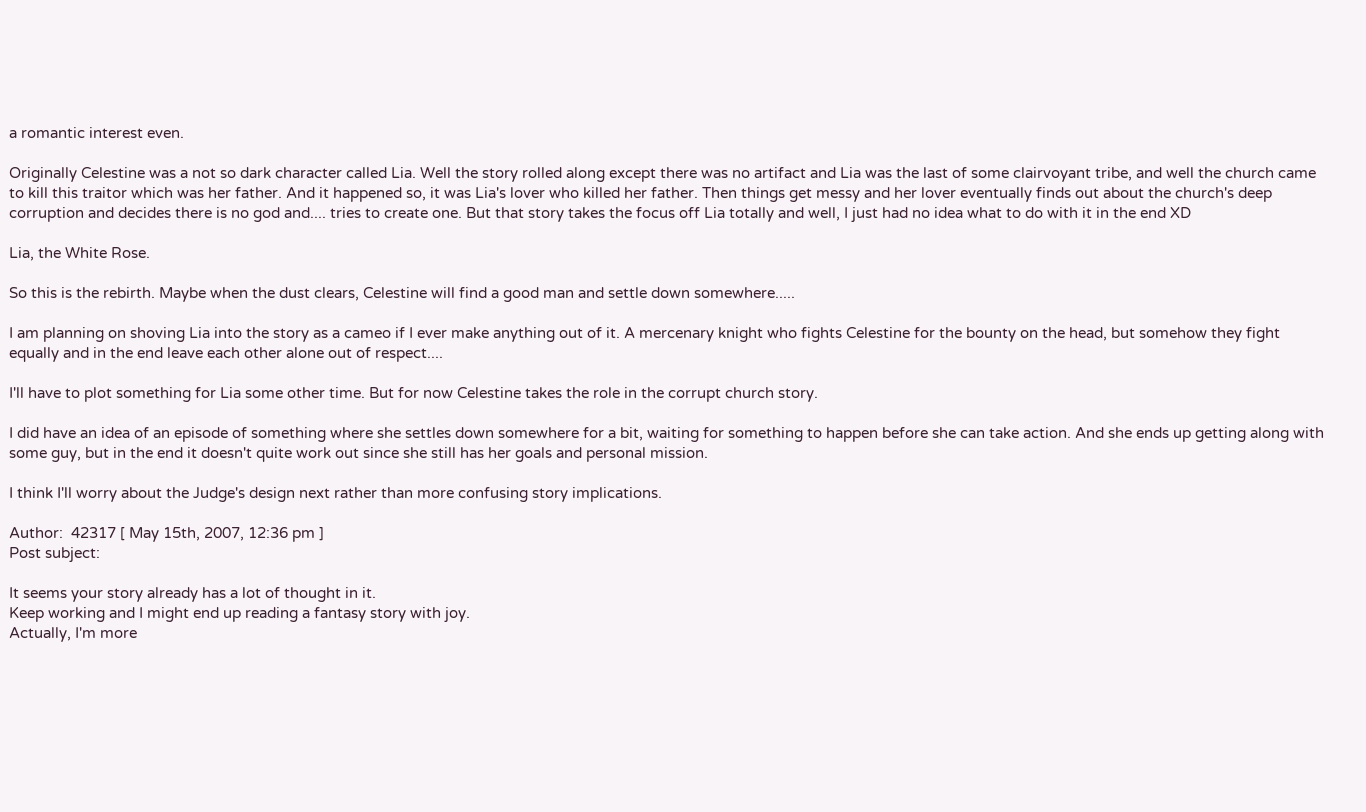a romantic interest even.

Originally Celestine was a not so dark character called Lia. Well the story rolled along except there was no artifact and Lia was the last of some clairvoyant tribe, and well the church came to kill this traitor which was her father. And it happened so, it was Lia's lover who killed her father. Then things get messy and her lover eventually finds out about the church's deep corruption and decides there is no god and.... tries to create one. But that story takes the focus off Lia totally and well, I just had no idea what to do with it in the end XD

Lia, the White Rose.

So this is the rebirth. Maybe when the dust clears, Celestine will find a good man and settle down somewhere.....

I am planning on shoving Lia into the story as a cameo if I ever make anything out of it. A mercenary knight who fights Celestine for the bounty on the head, but somehow they fight equally and in the end leave each other alone out of respect....

I'll have to plot something for Lia some other time. But for now Celestine takes the role in the corrupt church story.

I did have an idea of an episode of something where she settles down somewhere for a bit, waiting for something to happen before she can take action. And she ends up getting along with some guy, but in the end it doesn't quite work out since she still has her goals and personal mission.

I think I'll worry about the Judge's design next rather than more confusing story implications.

Author:  42317 [ May 15th, 2007, 12:36 pm ]
Post subject:

It seems your story already has a lot of thought in it.
Keep working and I might end up reading a fantasy story with joy.
Actually, I'm more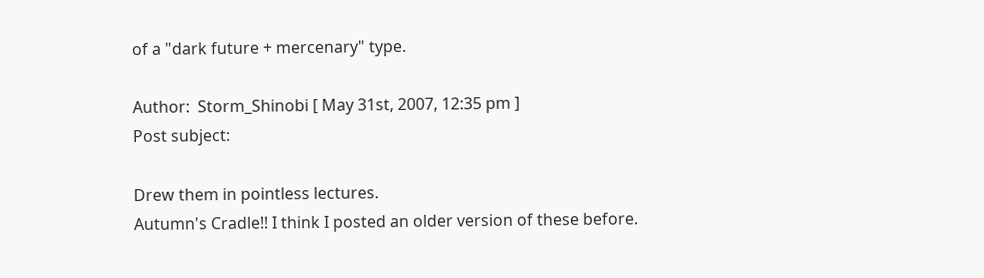of a "dark future + mercenary" type.

Author:  Storm_Shinobi [ May 31st, 2007, 12:35 pm ]
Post subject:

Drew them in pointless lectures.
Autumn's Cradle!! I think I posted an older version of these before.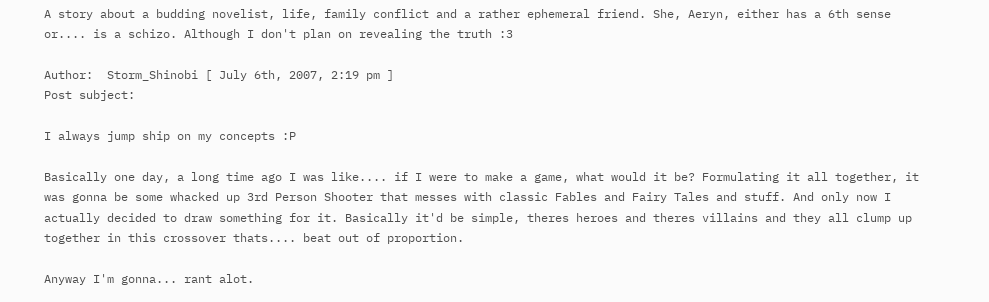A story about a budding novelist, life, family conflict and a rather ephemeral friend. She, Aeryn, either has a 6th sense or.... is a schizo. Although I don't plan on revealing the truth :3

Author:  Storm_Shinobi [ July 6th, 2007, 2:19 pm ]
Post subject:

I always jump ship on my concepts :P

Basically one day, a long time ago I was like.... if I were to make a game, what would it be? Formulating it all together, it was gonna be some whacked up 3rd Person Shooter that messes with classic Fables and Fairy Tales and stuff. And only now I actually decided to draw something for it. Basically it'd be simple, theres heroes and theres villains and they all clump up together in this crossover thats.... beat out of proportion.

Anyway I'm gonna... rant alot.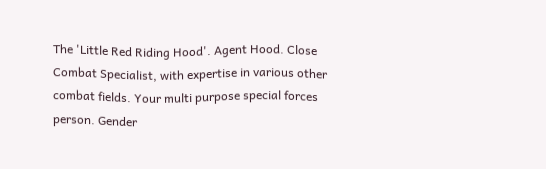The 'Little Red Riding Hood'. Agent Hood. Close Combat Specialist, with expertise in various other combat fields. Your multi purpose special forces person. Gender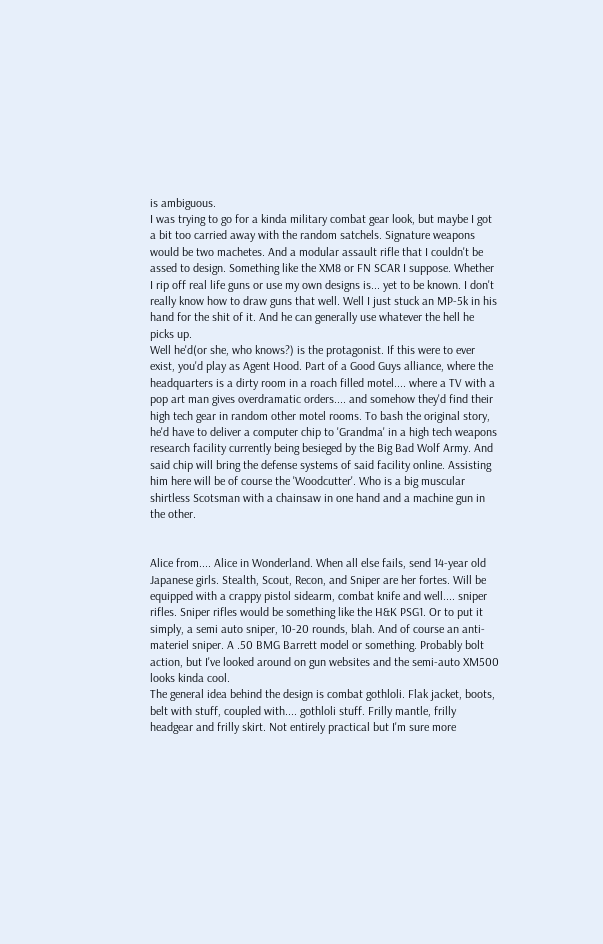is ambiguous.
I was trying to go for a kinda military combat gear look, but maybe I got a bit too carried away with the random satchels. Signature weapons would be two machetes. And a modular assault rifle that I couldn't be assed to design. Something like the XM8 or FN SCAR I suppose. Whether I rip off real life guns or use my own designs is... yet to be known. I don't really know how to draw guns that well. Well I just stuck an MP-5k in his hand for the shit of it. And he can generally use whatever the hell he picks up.
Well he'd(or she, who knows?) is the protagonist. If this were to ever exist, you'd play as Agent Hood. Part of a Good Guys alliance, where the headquarters is a dirty room in a roach filled motel.... where a TV with a pop art man gives overdramatic orders.... and somehow they'd find their high tech gear in random other motel rooms. To bash the original story, he'd have to deliver a computer chip to 'Grandma' in a high tech weapons research facility currently being besieged by the Big Bad Wolf Army. And said chip will bring the defense systems of said facility online. Assisting him here will be of course the 'Woodcutter'. Who is a big muscular shirtless Scotsman with a chainsaw in one hand and a machine gun in the other.


Alice from.... Alice in Wonderland. When all else fails, send 14-year old Japanese girls. Stealth, Scout, Recon, and Sniper are her fortes. Will be equipped with a crappy pistol sidearm, combat knife and well.... sniper rifles. Sniper rifles would be something like the H&K PSG1. Or to put it simply, a semi auto sniper, 10-20 rounds, blah. And of course an anti-materiel sniper. A .50 BMG Barrett model or something. Probably bolt action, but I've looked around on gun websites and the semi-auto XM500 looks kinda cool.
The general idea behind the design is combat gothloli. Flak jacket, boots, belt with stuff, coupled with.... gothloli stuff. Frilly mantle, frilly headgear and frilly skirt. Not entirely practical but I'm sure more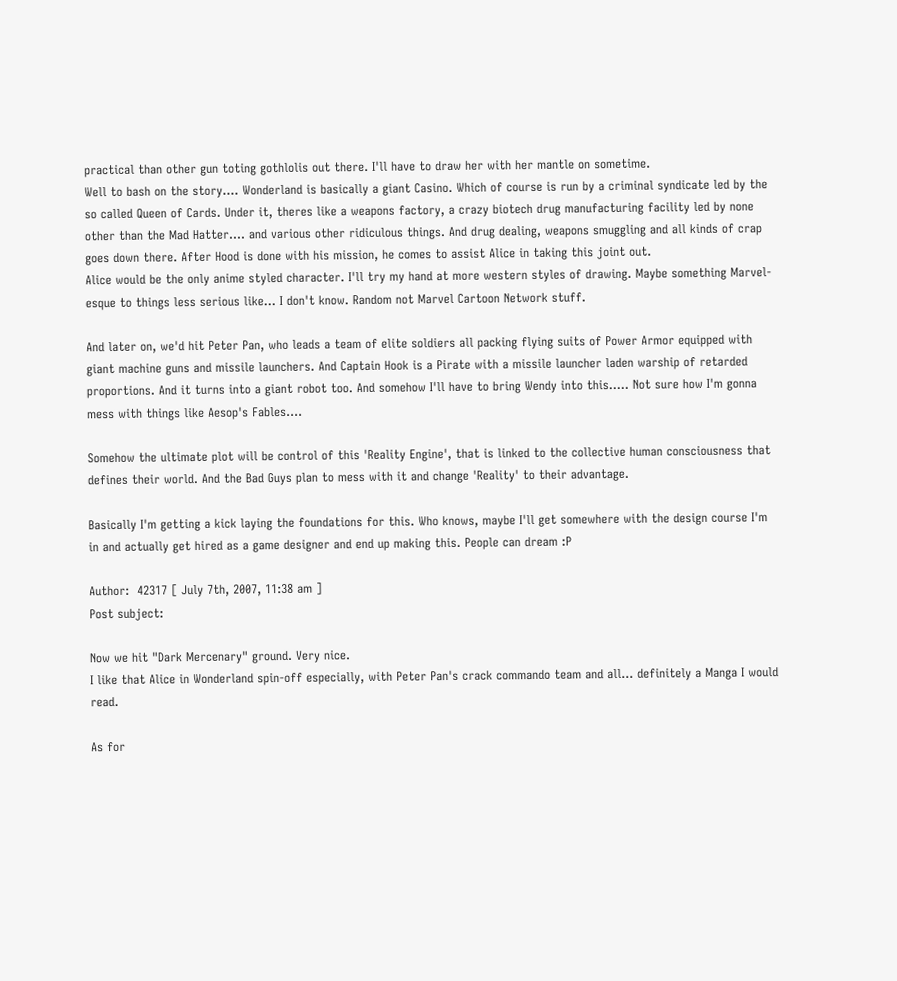practical than other gun toting gothlolis out there. I'll have to draw her with her mantle on sometime.
Well to bash on the story.... Wonderland is basically a giant Casino. Which of course is run by a criminal syndicate led by the so called Queen of Cards. Under it, theres like a weapons factory, a crazy biotech drug manufacturing facility led by none other than the Mad Hatter.... and various other ridiculous things. And drug dealing, weapons smuggling and all kinds of crap goes down there. After Hood is done with his mission, he comes to assist Alice in taking this joint out.
Alice would be the only anime styled character. I'll try my hand at more western styles of drawing. Maybe something Marvel-esque to things less serious like... I don't know. Random not Marvel Cartoon Network stuff.

And later on, we'd hit Peter Pan, who leads a team of elite soldiers all packing flying suits of Power Armor equipped with giant machine guns and missile launchers. And Captain Hook is a Pirate with a missile launcher laden warship of retarded proportions. And it turns into a giant robot too. And somehow I'll have to bring Wendy into this..... Not sure how I'm gonna mess with things like Aesop's Fables....

Somehow the ultimate plot will be control of this 'Reality Engine', that is linked to the collective human consciousness that defines their world. And the Bad Guys plan to mess with it and change 'Reality' to their advantage.

Basically I'm getting a kick laying the foundations for this. Who knows, maybe I'll get somewhere with the design course I'm in and actually get hired as a game designer and end up making this. People can dream :P

Author:  42317 [ July 7th, 2007, 11:38 am ]
Post subject:

Now we hit "Dark Mercenary" ground. Very nice.
I like that Alice in Wonderland spin-off especially, with Peter Pan's crack commando team and all... definitely a Manga I would read.

As for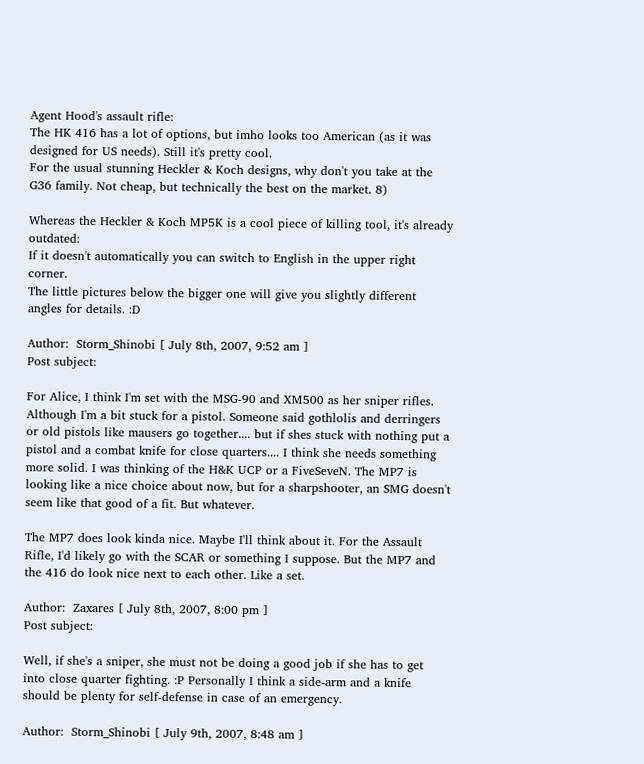Agent Hood's assault rifle:
The HK 416 has a lot of options, but imho looks too American (as it was designed for US needs). Still it's pretty cool.
For the usual stunning Heckler & Koch designs, why don't you take at the G36 family. Not cheap, but technically the best on the market. 8)

Whereas the Heckler & Koch MP5K is a cool piece of killing tool, it's already outdated:
If it doesn't automatically you can switch to English in the upper right corner.
The little pictures below the bigger one will give you slightly different angles for details. :D

Author:  Storm_Shinobi [ July 8th, 2007, 9:52 am ]
Post subject:

For Alice, I think I'm set with the MSG-90 and XM500 as her sniper rifles. Although I'm a bit stuck for a pistol. Someone said gothlolis and derringers or old pistols like mausers go together.... but if shes stuck with nothing put a pistol and a combat knife for close quarters.... I think she needs something more solid. I was thinking of the H&K UCP or a FiveSeveN. The MP7 is looking like a nice choice about now, but for a sharpshooter, an SMG doesn't seem like that good of a fit. But whatever.

The MP7 does look kinda nice. Maybe I'll think about it. For the Assault Rifle, I'd likely go with the SCAR or something I suppose. But the MP7 and the 416 do look nice next to each other. Like a set.

Author:  Zaxares [ July 8th, 2007, 8:00 pm ]
Post subject:

Well, if she's a sniper, she must not be doing a good job if she has to get into close quarter fighting. :P Personally I think a side-arm and a knife should be plenty for self-defense in case of an emergency.

Author:  Storm_Shinobi [ July 9th, 2007, 8:48 am ]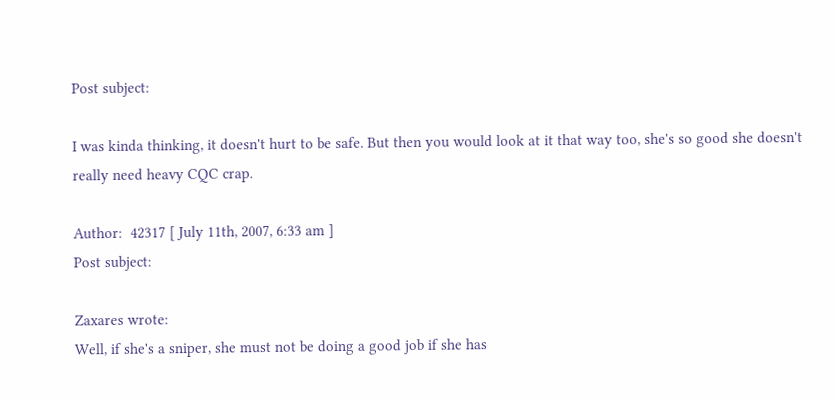Post subject:

I was kinda thinking, it doesn't hurt to be safe. But then you would look at it that way too, she's so good she doesn't really need heavy CQC crap.

Author:  42317 [ July 11th, 2007, 6:33 am ]
Post subject:

Zaxares wrote:
Well, if she's a sniper, she must not be doing a good job if she has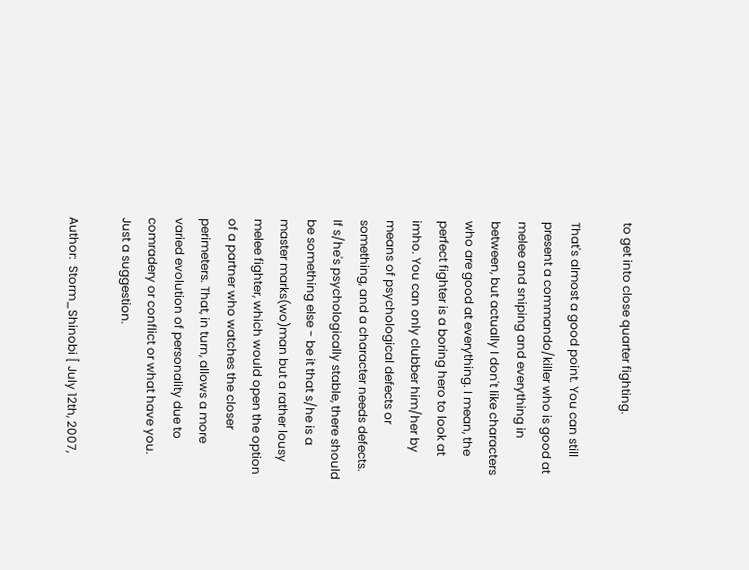to get into close quarter fighting.

That's almost a good point. You can still present a commando/killer who is good at melee and sniping and everything in between, but actually I don't like characters who are good at everything. I mean, the perfect fighter is a boring hero to look at imho. You can only clubber him/her by means of psychological defects or something, and a character needs defects.
If s/he's psychologically stable, there should be something else - be it that s/he is a master marks(wo)man but a rather lousy melee fighter, which would open the option of a partner who watches the closer perimeters. That, in turn, allows a more varied evolution of personality due to comradery or conflict or what have you.
Just a suggestion.

Author:  Storm_Shinobi [ July 12th, 2007,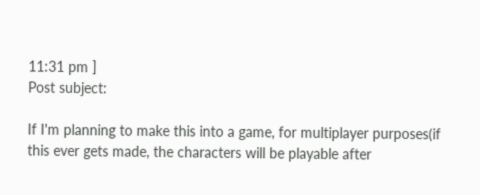11:31 pm ]
Post subject:

If I'm planning to make this into a game, for multiplayer purposes(if this ever gets made, the characters will be playable after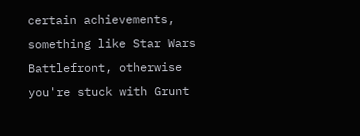certain achievements, something like Star Wars Battlefront, otherwise you're stuck with Grunt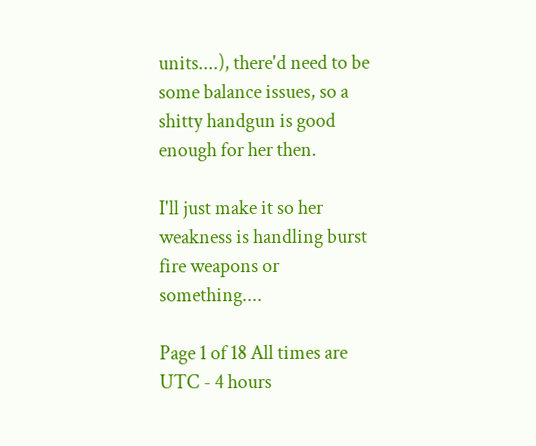units....), there'd need to be some balance issues, so a shitty handgun is good enough for her then.

I'll just make it so her weakness is handling burst fire weapons or something....

Page 1 of 18 All times are UTC - 4 hours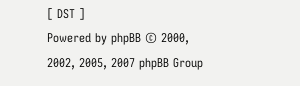[ DST ]
Powered by phpBB © 2000, 2002, 2005, 2007 phpBB Group